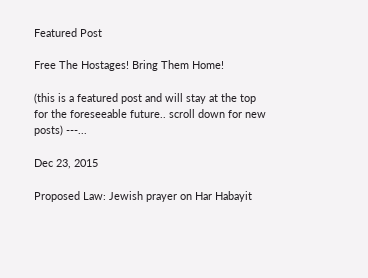Featured Post

Free The Hostages! Bring Them Home!

(this is a featured post and will stay at the top for the foreseeable future.. scroll down for new posts) ---...

Dec 23, 2015

Proposed Law: Jewish prayer on Har Habayit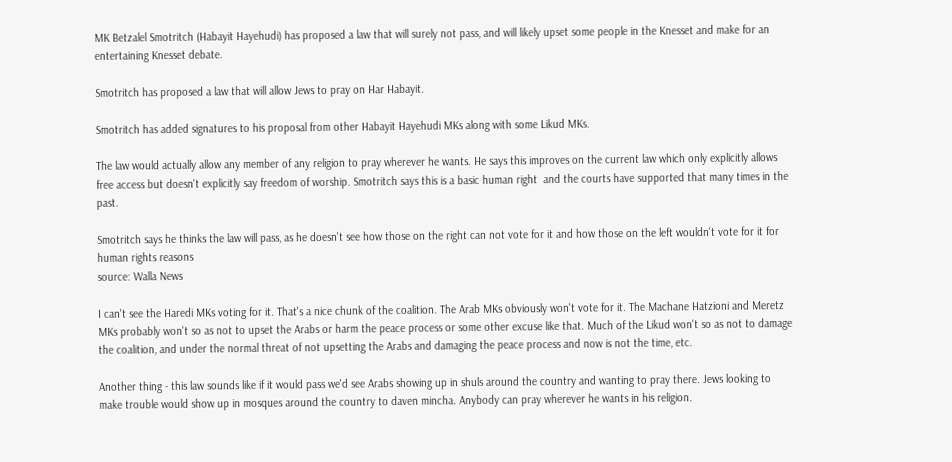MK Betzalel Smotritch (Habayit Hayehudi) has proposed a law that will surely not pass, and will likely upset some people in the Knesset and make for an entertaining Knesset debate.

Smotritch has proposed a law that will allow Jews to pray on Har Habayit.

Smotritch has added signatures to his proposal from other Habayit Hayehudi MKs along with some Likud MKs.

The law would actually allow any member of any religion to pray wherever he wants. He says this improves on the current law which only explicitly allows free access but doesn't explicitly say freedom of worship. Smotritch says this is a basic human right  and the courts have supported that many times in the past.

Smotritch says he thinks the law will pass, as he doesn't see how those on the right can not vote for it and how those on the left wouldn't vote for it for human rights reasons
source: Walla News

I can't see the Haredi MKs voting for it. That's a nice chunk of the coalition. The Arab MKs obviously won't vote for it. The Machane Hatzioni and Meretz MKs probably won't so as not to upset the Arabs or harm the peace process or some other excuse like that. Much of the Likud won't so as not to damage the coalition, and under the normal threat of not upsetting the Arabs and damaging the peace process and now is not the time, etc.

Another thing - this law sounds like if it would pass we'd see Arabs showing up in shuls around the country and wanting to pray there. Jews looking to make trouble would show up in mosques around the country to daven mincha. Anybody can pray wherever he wants in his religion.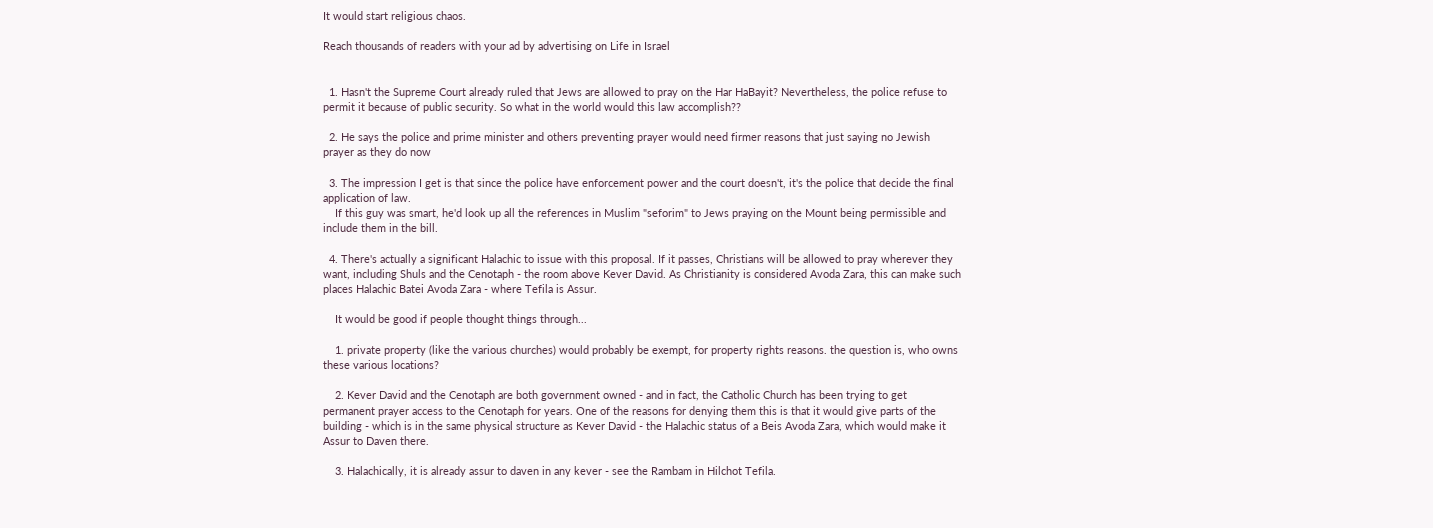It would start religious chaos.

Reach thousands of readers with your ad by advertising on Life in Israel


  1. Hasn't the Supreme Court already ruled that Jews are allowed to pray on the Har HaBayit? Nevertheless, the police refuse to permit it because of public security. So what in the world would this law accomplish??

  2. He says the police and prime minister and others preventing prayer would need firmer reasons that just saying no Jewish prayer as they do now

  3. The impression I get is that since the police have enforcement power and the court doesn't, it's the police that decide the final application of law.
    If this guy was smart, he'd look up all the references in Muslim "seforim" to Jews praying on the Mount being permissible and include them in the bill.

  4. There's actually a significant Halachic to issue with this proposal. If it passes, Christians will be allowed to pray wherever they want, including Shuls and the Cenotaph - the room above Kever David. As Christianity is considered Avoda Zara, this can make such places Halachic Batei Avoda Zara - where Tefila is Assur.

    It would be good if people thought things through...

    1. private property (like the various churches) would probably be exempt, for property rights reasons. the question is, who owns these various locations?

    2. Kever David and the Cenotaph are both government owned - and in fact, the Catholic Church has been trying to get permanent prayer access to the Cenotaph for years. One of the reasons for denying them this is that it would give parts of the building - which is in the same physical structure as Kever David - the Halachic status of a Beis Avoda Zara, which would make it Assur to Daven there.

    3. Halachically, it is already assur to daven in any kever - see the Rambam in Hilchot Tefila.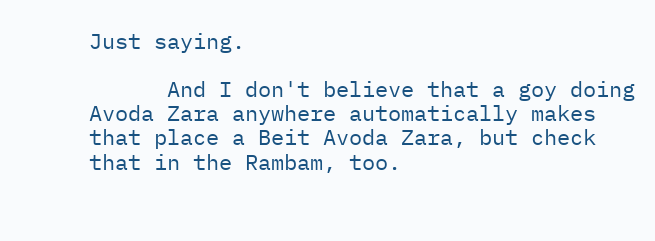Just saying.

      And I don't believe that a goy doing Avoda Zara anywhere automatically makes that place a Beit Avoda Zara, but check that in the Rambam, too.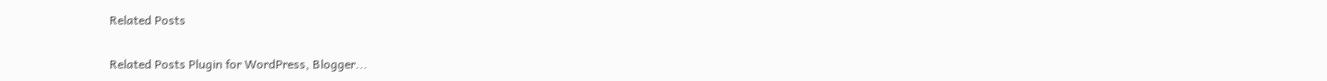Related Posts

Related Posts Plugin for WordPress, Blogger...